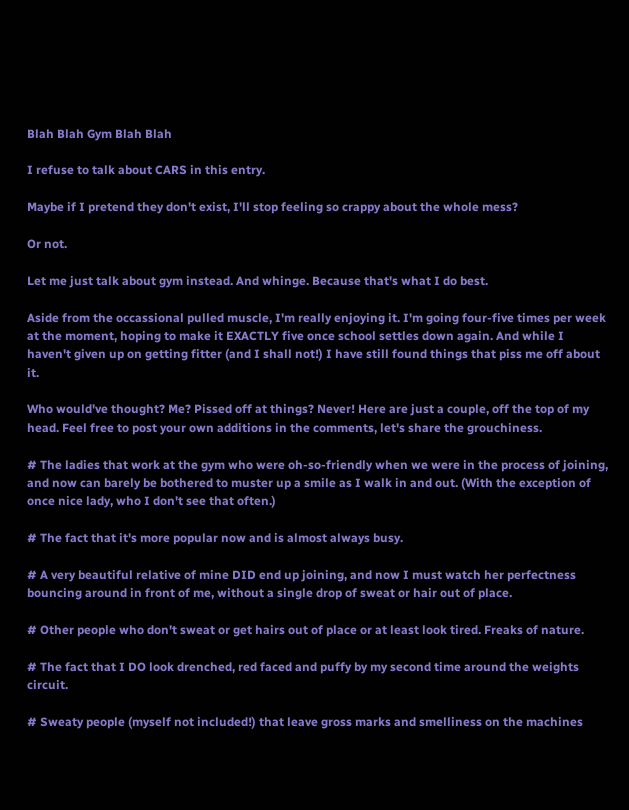Blah Blah Gym Blah Blah

I refuse to talk about CARS in this entry.

Maybe if I pretend they don't exist, I'll stop feeling so crappy about the whole mess?

Or not.

Let me just talk about gym instead. And whinge. Because that's what I do best.

Aside from the occassional pulled muscle, I'm really enjoying it. I'm going four-five times per week at the moment, hoping to make it EXACTLY five once school settles down again. And while I haven't given up on getting fitter (and I shall not!) I have still found things that piss me off about it.

Who would've thought? Me? Pissed off at things? Never! Here are just a couple, off the top of my head. Feel free to post your own additions in the comments, let's share the grouchiness.

# The ladies that work at the gym who were oh-so-friendly when we were in the process of joining, and now can barely be bothered to muster up a smile as I walk in and out. (With the exception of once nice lady, who I don't see that often.)

# The fact that it's more popular now and is almost always busy.

# A very beautiful relative of mine DID end up joining, and now I must watch her perfectness bouncing around in front of me, without a single drop of sweat or hair out of place.

# Other people who don't sweat or get hairs out of place or at least look tired. Freaks of nature.

# The fact that I DO look drenched, red faced and puffy by my second time around the weights circuit.

# Sweaty people (myself not included!) that leave gross marks and smelliness on the machines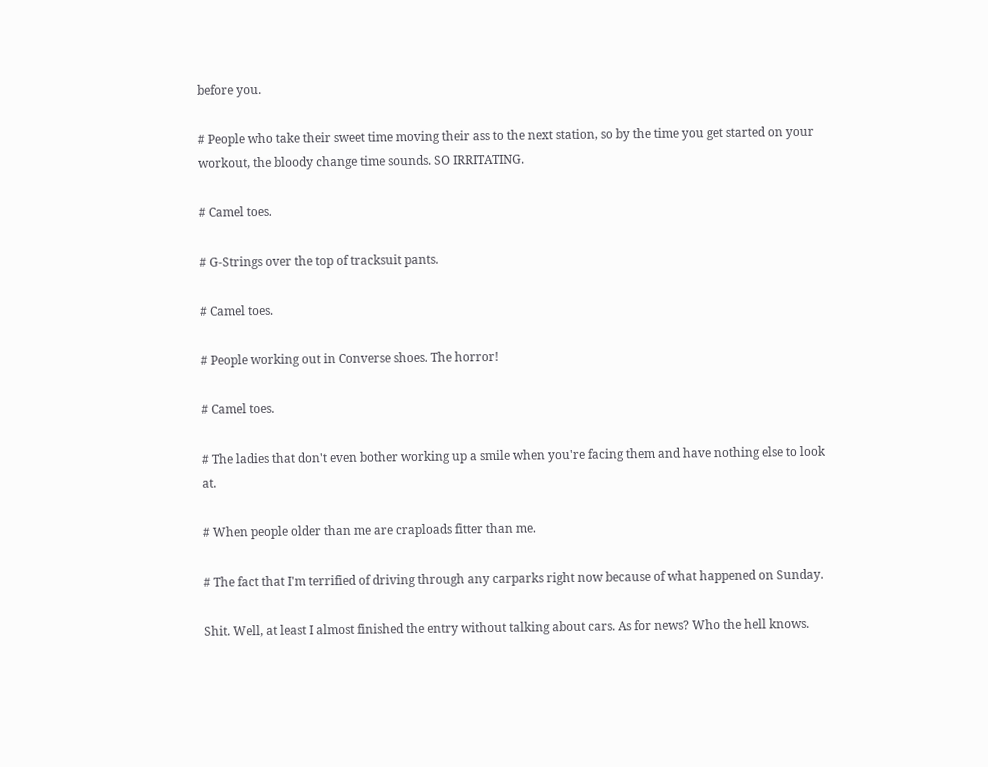before you.

# People who take their sweet time moving their ass to the next station, so by the time you get started on your workout, the bloody change time sounds. SO IRRITATING.

# Camel toes.

# G-Strings over the top of tracksuit pants.

# Camel toes.

# People working out in Converse shoes. The horror!

# Camel toes.

# The ladies that don't even bother working up a smile when you're facing them and have nothing else to look at.

# When people older than me are craploads fitter than me.

# The fact that I'm terrified of driving through any carparks right now because of what happened on Sunday.

Shit. Well, at least I almost finished the entry without talking about cars. As for news? Who the hell knows.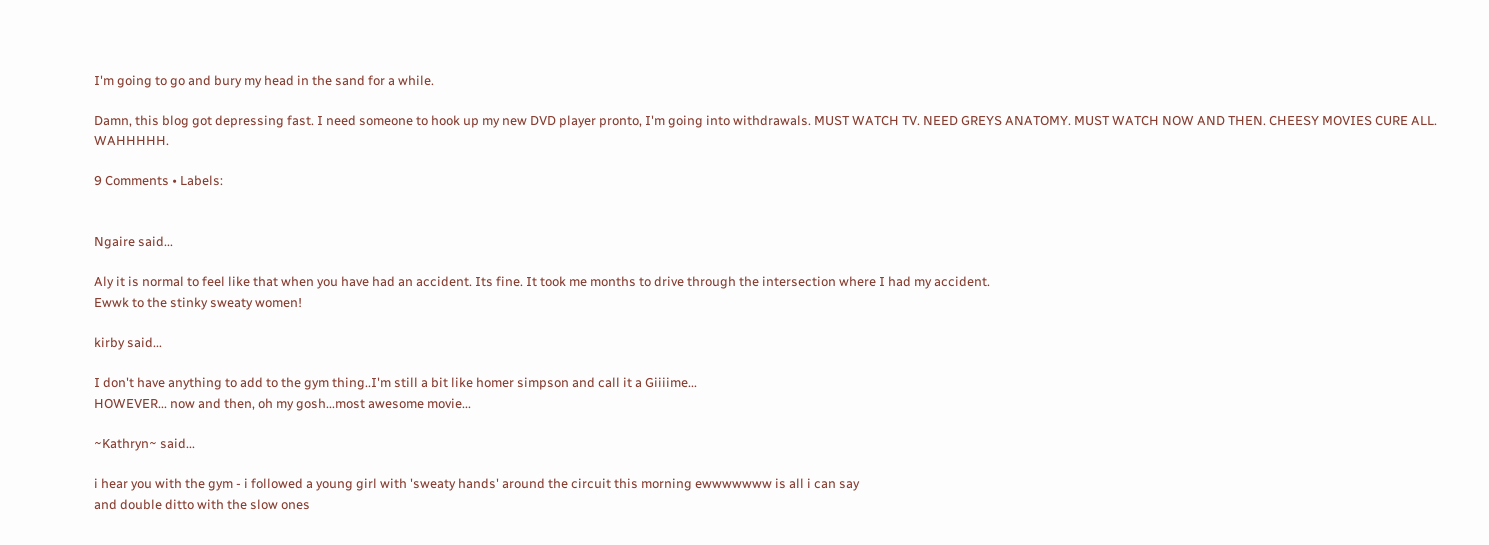I'm going to go and bury my head in the sand for a while.

Damn, this blog got depressing fast. I need someone to hook up my new DVD player pronto, I'm going into withdrawals. MUST WATCH TV. NEED GREYS ANATOMY. MUST WATCH NOW AND THEN. CHEESY MOVIES CURE ALL. WAHHHHH.

9 Comments • Labels:


Ngaire said...

Aly it is normal to feel like that when you have had an accident. Its fine. It took me months to drive through the intersection where I had my accident.
Ewwk to the stinky sweaty women!

kirby said...

I don't have anything to add to the gym thing..I'm still a bit like homer simpson and call it a Giiiime...
HOWEVER... now and then, oh my gosh...most awesome movie...

~Kathryn~ said...

i hear you with the gym - i followed a young girl with 'sweaty hands' around the circuit this morning ewwwwwww is all i can say
and double ditto with the slow ones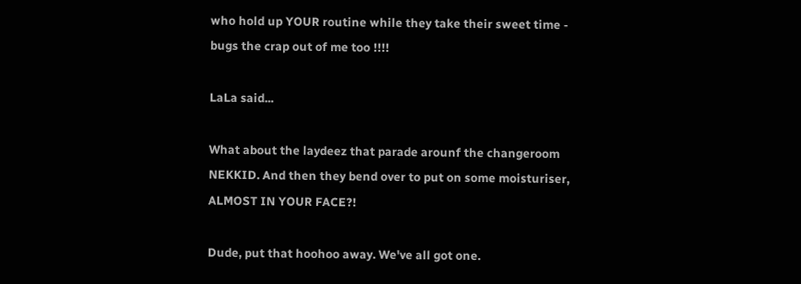who hold up YOUR routine while they take their sweet time - bugs the crap out of me too !!!!

LaLa said...

What about the laydeez that parade arounf the changeroom NEKKID. And then they bend over to put on some moisturiser, ALMOST IN YOUR FACE?!

Dude, put that hoohoo away. We've all got one.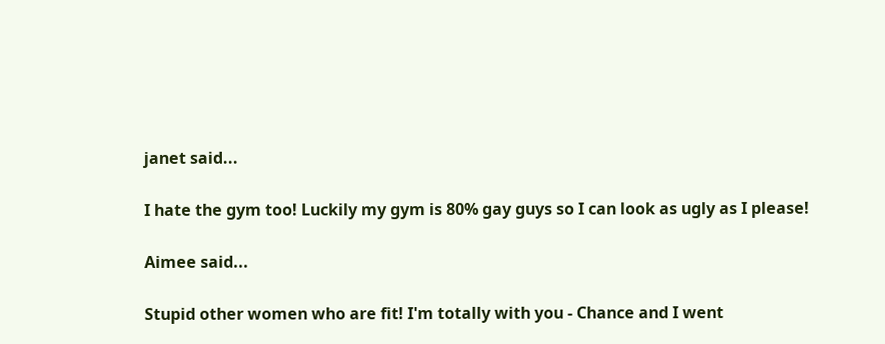janet said...

I hate the gym too! Luckily my gym is 80% gay guys so I can look as ugly as I please!

Aimee said...

Stupid other women who are fit! I'm totally with you - Chance and I went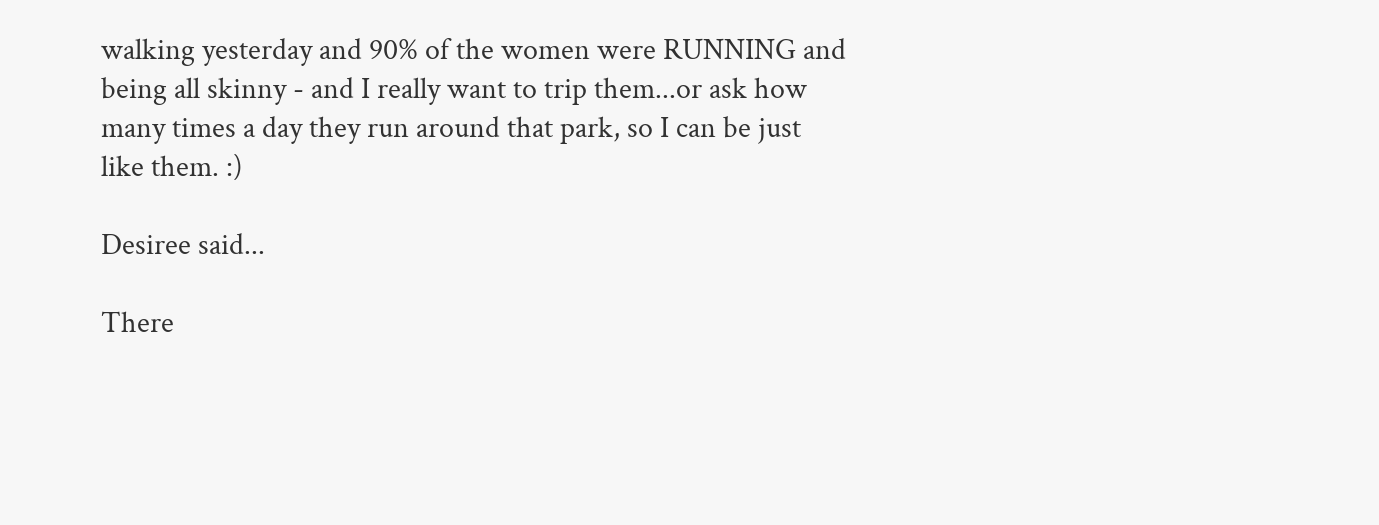walking yesterday and 90% of the women were RUNNING and being all skinny - and I really want to trip them...or ask how many times a day they run around that park, so I can be just like them. :)

Desiree said...

There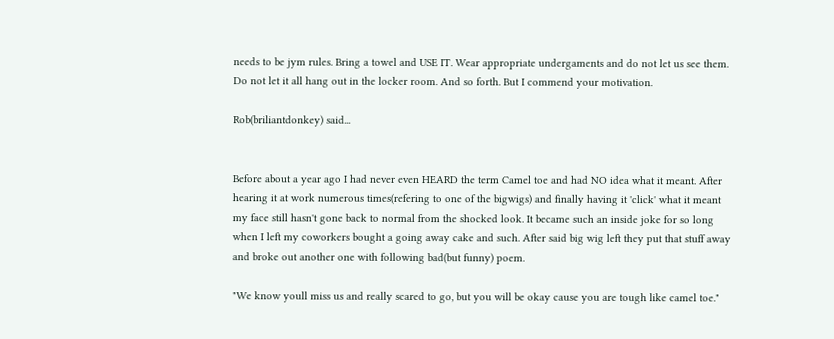needs to be jym rules. Bring a towel and USE IT. Wear appropriate undergaments and do not let us see them. Do not let it all hang out in the locker room. And so forth. But I commend your motivation.

Rob(briliantdonkey) said...


Before about a year ago I had never even HEARD the term Camel toe and had NO idea what it meant. After hearing it at work numerous times(refering to one of the bigwigs) and finally having it 'click' what it meant my face still hasn't gone back to normal from the shocked look. It became such an inside joke for so long when I left my coworkers bought a going away cake and such. After said big wig left they put that stuff away and broke out another one with following bad(but funny) poem.

"We know youll miss us and really scared to go, but you will be okay cause you are tough like camel toe."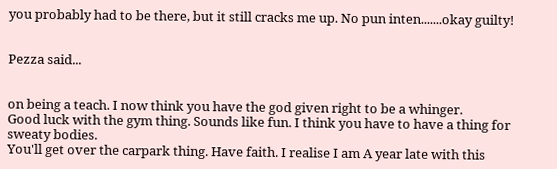you probably had to be there, but it still cracks me up. No pun inten.......okay guilty!


Pezza said...


on being a teach. I now think you have the god given right to be a whinger.
Good luck with the gym thing. Sounds like fun. I think you have to have a thing for sweaty bodies.
You'll get over the carpark thing. Have faith. I realise I am A year late with this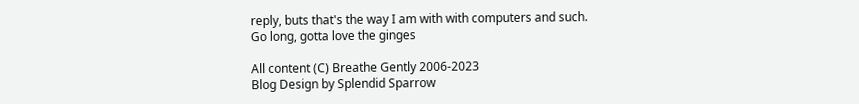reply, buts that's the way I am with with computers and such.
Go long, gotta love the ginges

All content (C) Breathe Gently 2006-2023
Blog Design by Splendid Sparrow